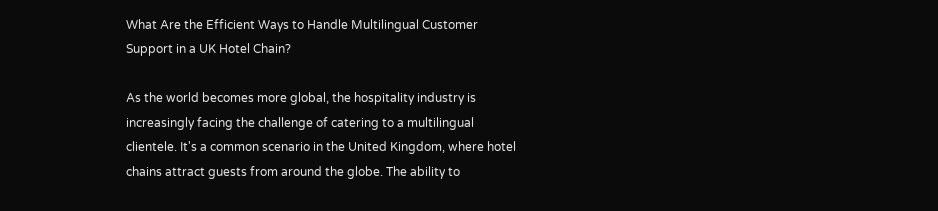What Are the Efficient Ways to Handle Multilingual Customer Support in a UK Hotel Chain?

As the world becomes more global, the hospitality industry is increasingly facing the challenge of catering to a multilingual clientele. It's a common scenario in the United Kingdom, where hotel chains attract guests from around the globe. The ability to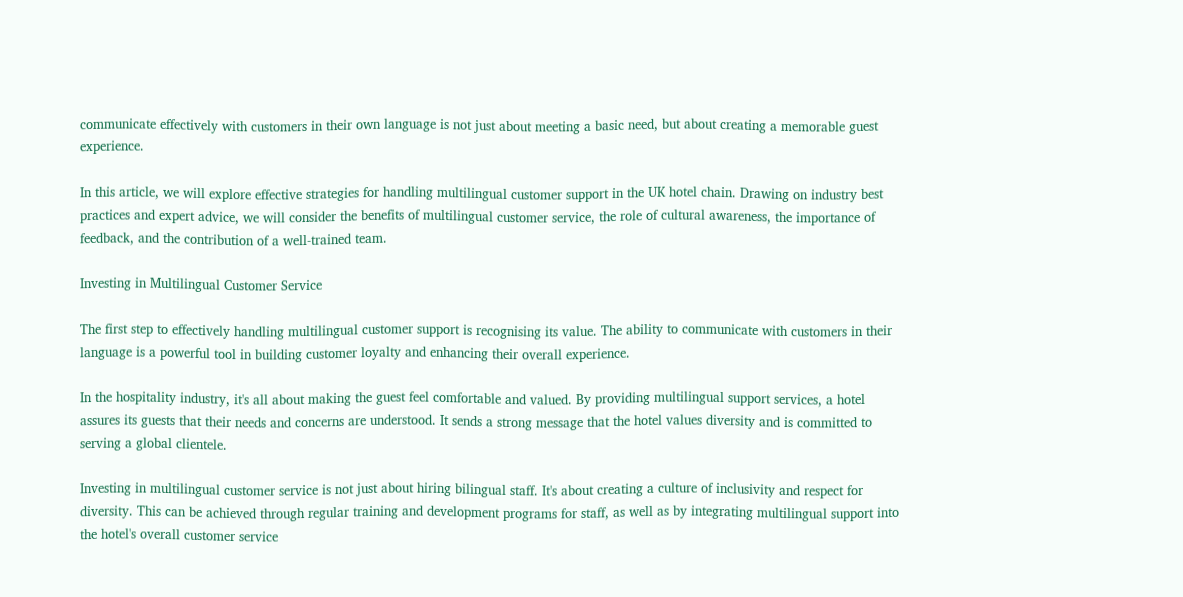communicate effectively with customers in their own language is not just about meeting a basic need, but about creating a memorable guest experience.

In this article, we will explore effective strategies for handling multilingual customer support in the UK hotel chain. Drawing on industry best practices and expert advice, we will consider the benefits of multilingual customer service, the role of cultural awareness, the importance of feedback, and the contribution of a well-trained team.

Investing in Multilingual Customer Service

The first step to effectively handling multilingual customer support is recognising its value. The ability to communicate with customers in their language is a powerful tool in building customer loyalty and enhancing their overall experience.

In the hospitality industry, it's all about making the guest feel comfortable and valued. By providing multilingual support services, a hotel assures its guests that their needs and concerns are understood. It sends a strong message that the hotel values diversity and is committed to serving a global clientele.

Investing in multilingual customer service is not just about hiring bilingual staff. It's about creating a culture of inclusivity and respect for diversity. This can be achieved through regular training and development programs for staff, as well as by integrating multilingual support into the hotel's overall customer service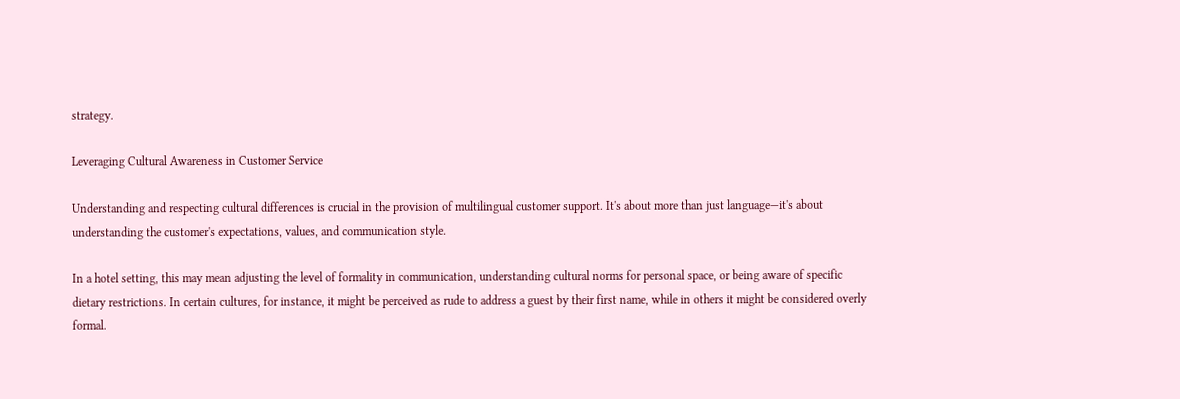strategy.

Leveraging Cultural Awareness in Customer Service

Understanding and respecting cultural differences is crucial in the provision of multilingual customer support. It's about more than just language—it's about understanding the customer's expectations, values, and communication style.

In a hotel setting, this may mean adjusting the level of formality in communication, understanding cultural norms for personal space, or being aware of specific dietary restrictions. In certain cultures, for instance, it might be perceived as rude to address a guest by their first name, while in others it might be considered overly formal.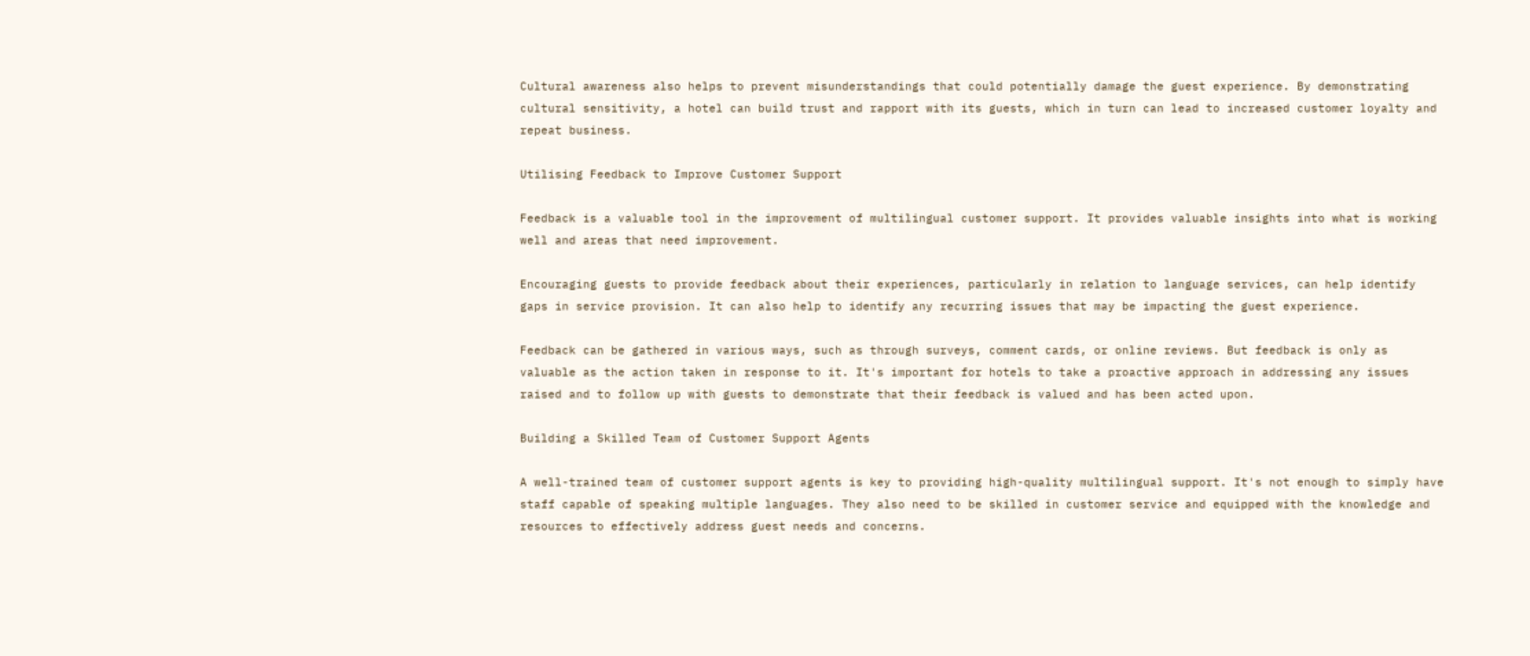Cultural awareness also helps to prevent misunderstandings that could potentially damage the guest experience. By demonstrating cultural sensitivity, a hotel can build trust and rapport with its guests, which in turn can lead to increased customer loyalty and repeat business.

Utilising Feedback to Improve Customer Support

Feedback is a valuable tool in the improvement of multilingual customer support. It provides valuable insights into what is working well and areas that need improvement.

Encouraging guests to provide feedback about their experiences, particularly in relation to language services, can help identify gaps in service provision. It can also help to identify any recurring issues that may be impacting the guest experience.

Feedback can be gathered in various ways, such as through surveys, comment cards, or online reviews. But feedback is only as valuable as the action taken in response to it. It's important for hotels to take a proactive approach in addressing any issues raised and to follow up with guests to demonstrate that their feedback is valued and has been acted upon.

Building a Skilled Team of Customer Support Agents

A well-trained team of customer support agents is key to providing high-quality multilingual support. It's not enough to simply have staff capable of speaking multiple languages. They also need to be skilled in customer service and equipped with the knowledge and resources to effectively address guest needs and concerns.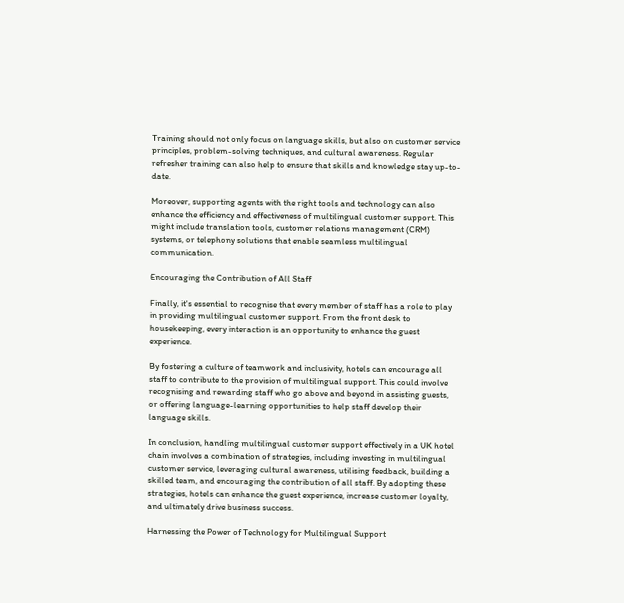Training should not only focus on language skills, but also on customer service principles, problem-solving techniques, and cultural awareness. Regular refresher training can also help to ensure that skills and knowledge stay up-to-date.

Moreover, supporting agents with the right tools and technology can also enhance the efficiency and effectiveness of multilingual customer support. This might include translation tools, customer relations management (CRM) systems, or telephony solutions that enable seamless multilingual communication.

Encouraging the Contribution of All Staff

Finally, it's essential to recognise that every member of staff has a role to play in providing multilingual customer support. From the front desk to housekeeping, every interaction is an opportunity to enhance the guest experience.

By fostering a culture of teamwork and inclusivity, hotels can encourage all staff to contribute to the provision of multilingual support. This could involve recognising and rewarding staff who go above and beyond in assisting guests, or offering language-learning opportunities to help staff develop their language skills.

In conclusion, handling multilingual customer support effectively in a UK hotel chain involves a combination of strategies, including investing in multilingual customer service, leveraging cultural awareness, utilising feedback, building a skilled team, and encouraging the contribution of all staff. By adopting these strategies, hotels can enhance the guest experience, increase customer loyalty, and ultimately drive business success.

Harnessing the Power of Technology for Multilingual Support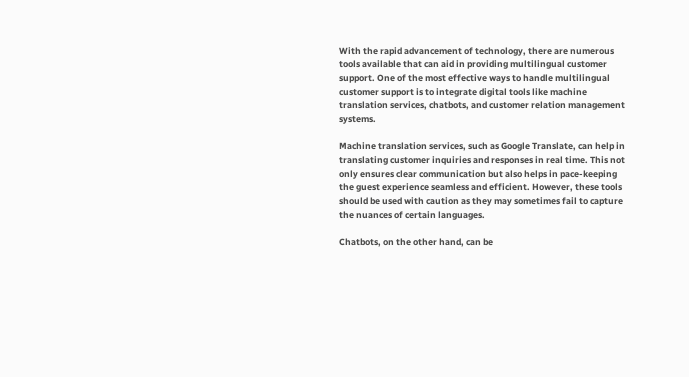With the rapid advancement of technology, there are numerous tools available that can aid in providing multilingual customer support. One of the most effective ways to handle multilingual customer support is to integrate digital tools like machine translation services, chatbots, and customer relation management systems.

Machine translation services, such as Google Translate, can help in translating customer inquiries and responses in real time. This not only ensures clear communication but also helps in pace-keeping the guest experience seamless and efficient. However, these tools should be used with caution as they may sometimes fail to capture the nuances of certain languages.

Chatbots, on the other hand, can be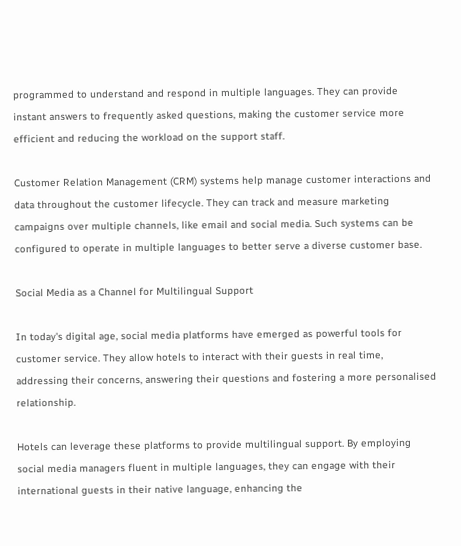programmed to understand and respond in multiple languages. They can provide instant answers to frequently asked questions, making the customer service more efficient and reducing the workload on the support staff.

Customer Relation Management (CRM) systems help manage customer interactions and data throughout the customer lifecycle. They can track and measure marketing campaigns over multiple channels, like email and social media. Such systems can be configured to operate in multiple languages to better serve a diverse customer base.

Social Media as a Channel for Multilingual Support

In today's digital age, social media platforms have emerged as powerful tools for customer service. They allow hotels to interact with their guests in real time, addressing their concerns, answering their questions and fostering a more personalised relationship.

Hotels can leverage these platforms to provide multilingual support. By employing social media managers fluent in multiple languages, they can engage with their international guests in their native language, enhancing the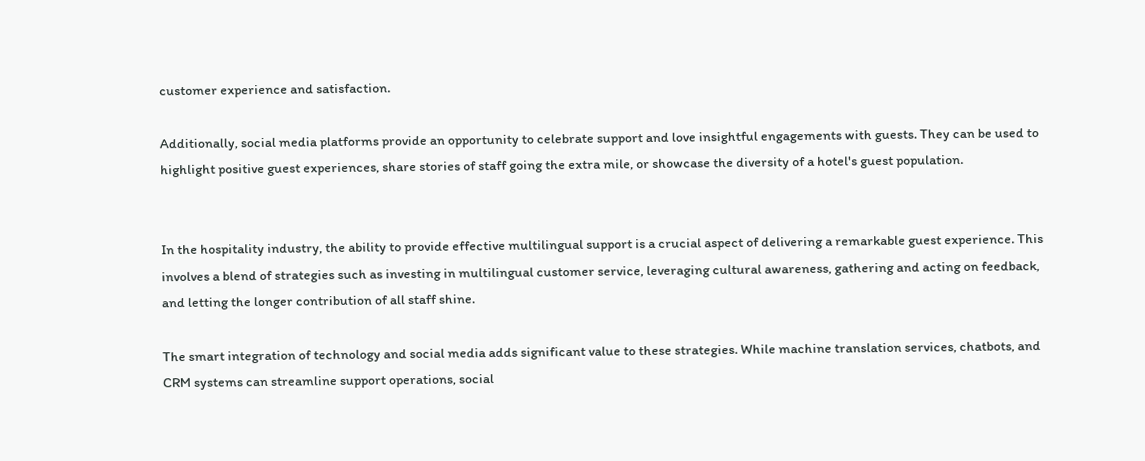customer experience and satisfaction.

Additionally, social media platforms provide an opportunity to celebrate support and love insightful engagements with guests. They can be used to highlight positive guest experiences, share stories of staff going the extra mile, or showcase the diversity of a hotel's guest population.


In the hospitality industry, the ability to provide effective multilingual support is a crucial aspect of delivering a remarkable guest experience. This involves a blend of strategies such as investing in multilingual customer service, leveraging cultural awareness, gathering and acting on feedback, and letting the longer contribution of all staff shine.

The smart integration of technology and social media adds significant value to these strategies. While machine translation services, chatbots, and CRM systems can streamline support operations, social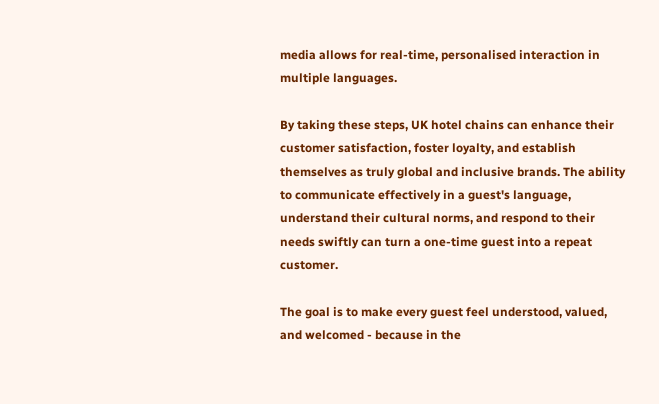media allows for real-time, personalised interaction in multiple languages.

By taking these steps, UK hotel chains can enhance their customer satisfaction, foster loyalty, and establish themselves as truly global and inclusive brands. The ability to communicate effectively in a guest's language, understand their cultural norms, and respond to their needs swiftly can turn a one-time guest into a repeat customer.

The goal is to make every guest feel understood, valued, and welcomed - because in the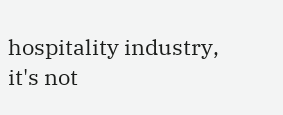hospitality industry, it's not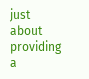just about providing a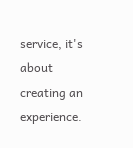service, it's about creating an experience.